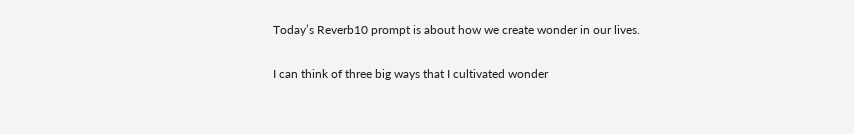Today’s Reverb10 prompt is about how we create wonder in our lives.

I can think of three big ways that I cultivated wonder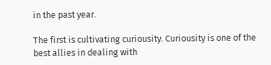in the past year.

The first is cultivating curiousity. Curiousity is one of the best allies in dealing with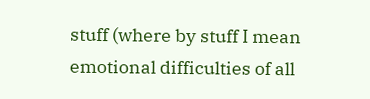stuff (where by stuff I mean emotional difficulties of all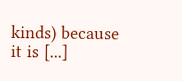kinds) because it is [...]